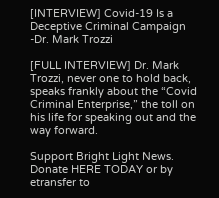[INTERVIEW] Covid-19 Is a Deceptive Criminal Campaign -Dr. Mark Trozzi

[FULL INTERVIEW] Dr. Mark Trozzi, never one to hold back, speaks frankly about the “Covid Criminal Enterprise,” the toll on his life for speaking out and the way forward.

Support Bright Light News. Donate HERE TODAY or by etransfer to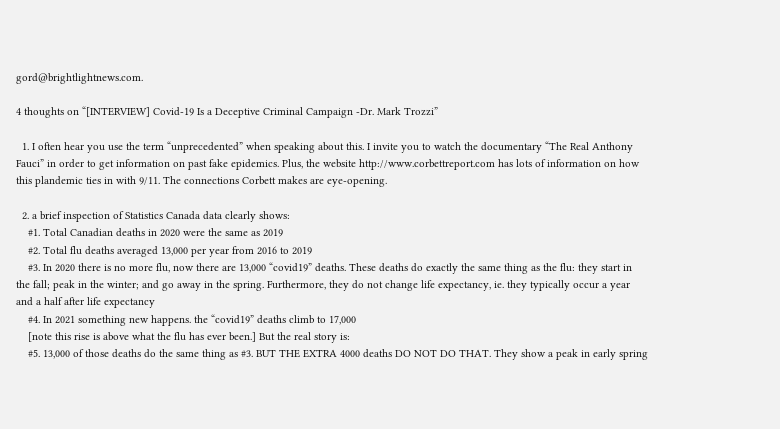gord@brightlightnews.com.

4 thoughts on “[INTERVIEW] Covid-19 Is a Deceptive Criminal Campaign -Dr. Mark Trozzi”

  1. I often hear you use the term “unprecedented” when speaking about this. I invite you to watch the documentary “The Real Anthony Fauci” in order to get information on past fake epidemics. Plus, the website http://www.corbettreport.com has lots of information on how this plandemic ties in with 9/11. The connections Corbett makes are eye-opening.

  2. a brief inspection of Statistics Canada data clearly shows:
    #1. Total Canadian deaths in 2020 were the same as 2019
    #2. Total flu deaths averaged 13,000 per year from 2016 to 2019
    #3. In 2020 there is no more flu, now there are 13,000 “covid19” deaths. These deaths do exactly the same thing as the flu: they start in the fall; peak in the winter; and go away in the spring. Furthermore, they do not change life expectancy, ie. they typically occur a year and a half after life expectancy
    #4. In 2021 something new happens. the “covid19” deaths climb to 17,000
    [note this rise is above what the flu has ever been.] But the real story is:
    #5. 13,000 of those deaths do the same thing as #3. BUT THE EXTRA 4000 deaths DO NOT DO THAT. They show a peak in early spring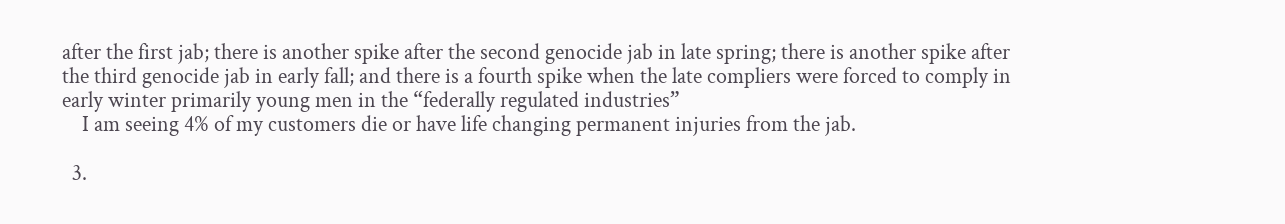after the first jab; there is another spike after the second genocide jab in late spring; there is another spike after the third genocide jab in early fall; and there is a fourth spike when the late compliers were forced to comply in early winter primarily young men in the “federally regulated industries”
    I am seeing 4% of my customers die or have life changing permanent injuries from the jab.

  3.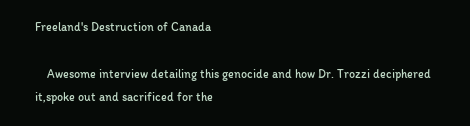Freeland's Destruction of Canada

    Awesome interview detailing this genocide and how Dr. Trozzi deciphered it,spoke out and sacrificed for the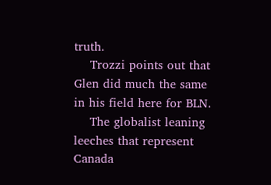truth.
    Trozzi points out that Glen did much the same in his field here for BLN.
    The globalist leaning leeches that represent Canada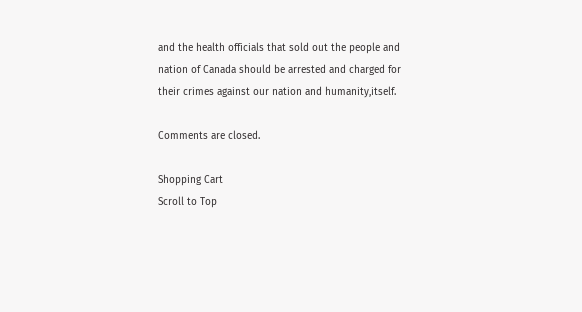and the health officials that sold out the people and nation of Canada should be arrested and charged for their crimes against our nation and humanity,itself.

Comments are closed.

Shopping Cart
Scroll to Top